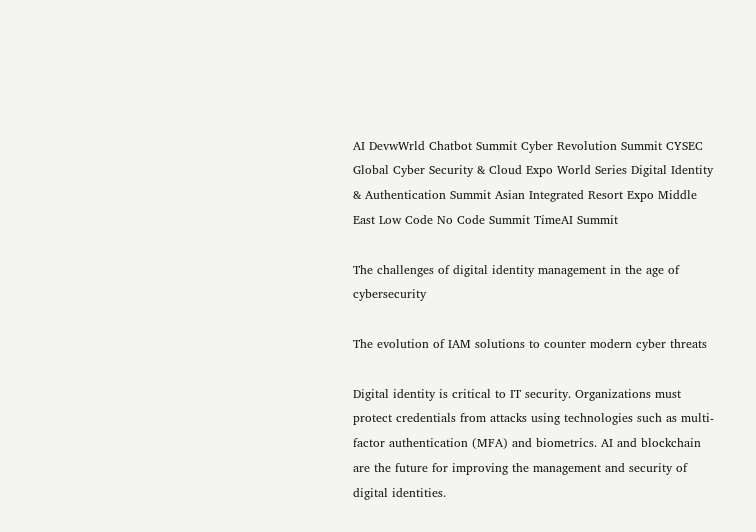AI DevwWrld Chatbot Summit Cyber Revolution Summit CYSEC Global Cyber Security & Cloud Expo World Series Digital Identity & Authentication Summit Asian Integrated Resort Expo Middle East Low Code No Code Summit TimeAI Summit

The challenges of digital identity management in the age of cybersecurity

The evolution of IAM solutions to counter modern cyber threats

Digital identity is critical to IT security. Organizations must protect credentials from attacks using technologies such as multi-factor authentication (MFA) and biometrics. AI and blockchain are the future for improving the management and security of digital identities.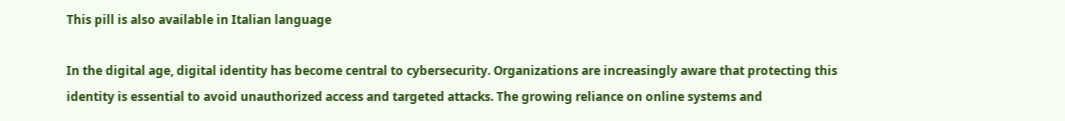This pill is also available in Italian language

In the digital age, digital identity has become central to cybersecurity. Organizations are increasingly aware that protecting this identity is essential to avoid unauthorized access and targeted attacks. The growing reliance on online systems and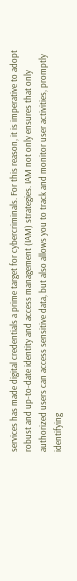services has made digital credentials a prime target for cybercriminals. For this reason, it is imperative to adopt robust and up-to-date identity and access management (IAM) strategies. IAM not only ensures that only authorized users can access sensitive data, but also allows you to track and monitor user activities, promptly identifying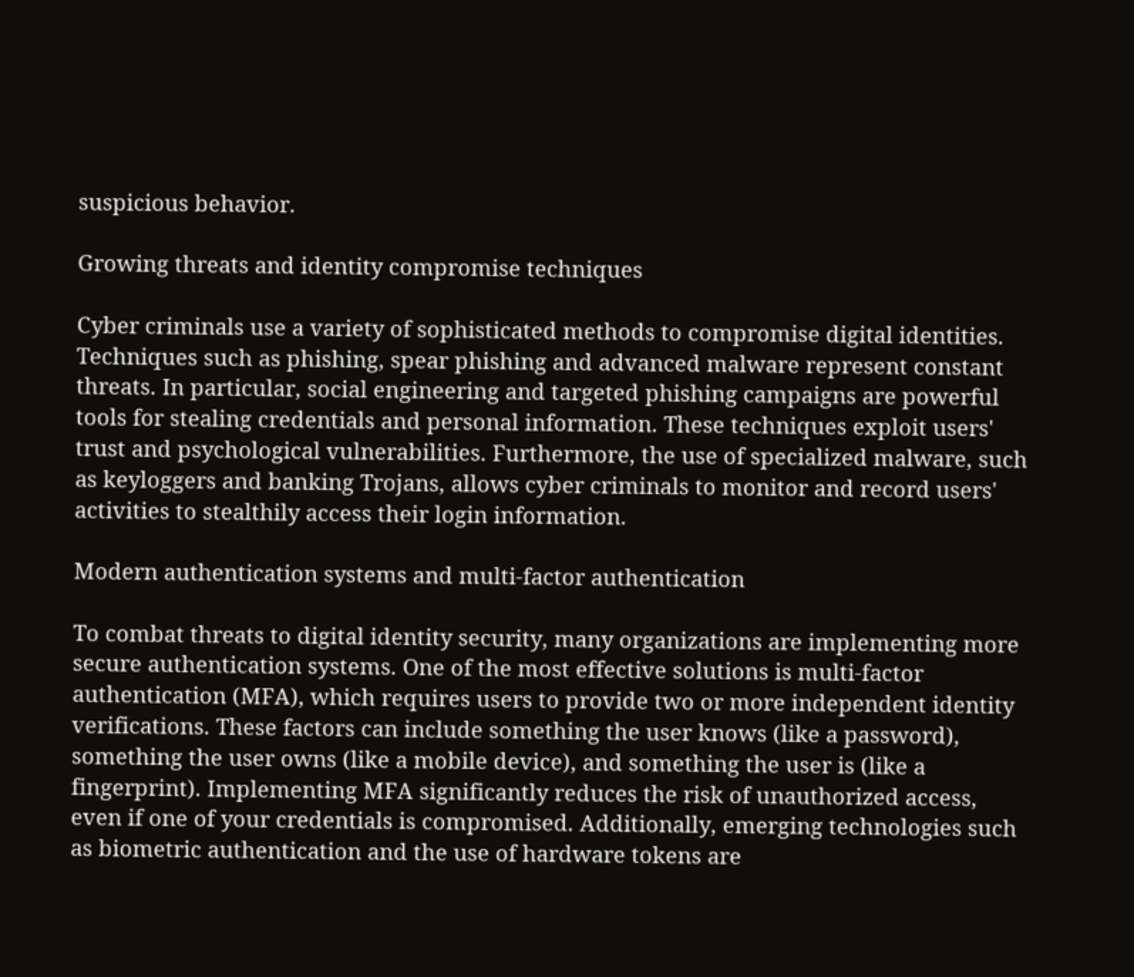suspicious behavior.

Growing threats and identity compromise techniques

Cyber criminals use a variety of sophisticated methods to compromise digital identities. Techniques such as phishing, spear phishing and advanced malware represent constant threats. In particular, social engineering and targeted phishing campaigns are powerful tools for stealing credentials and personal information. These techniques exploit users' trust and psychological vulnerabilities. Furthermore, the use of specialized malware, such as keyloggers and banking Trojans, allows cyber criminals to monitor and record users' activities to stealthily access their login information.

Modern authentication systems and multi-factor authentication

To combat threats to digital identity security, many organizations are implementing more secure authentication systems. One of the most effective solutions is multi-factor authentication (MFA), which requires users to provide two or more independent identity verifications. These factors can include something the user knows (like a password), something the user owns (like a mobile device), and something the user is (like a fingerprint). Implementing MFA significantly reduces the risk of unauthorized access, even if one of your credentials is compromised. Additionally, emerging technologies such as biometric authentication and the use of hardware tokens are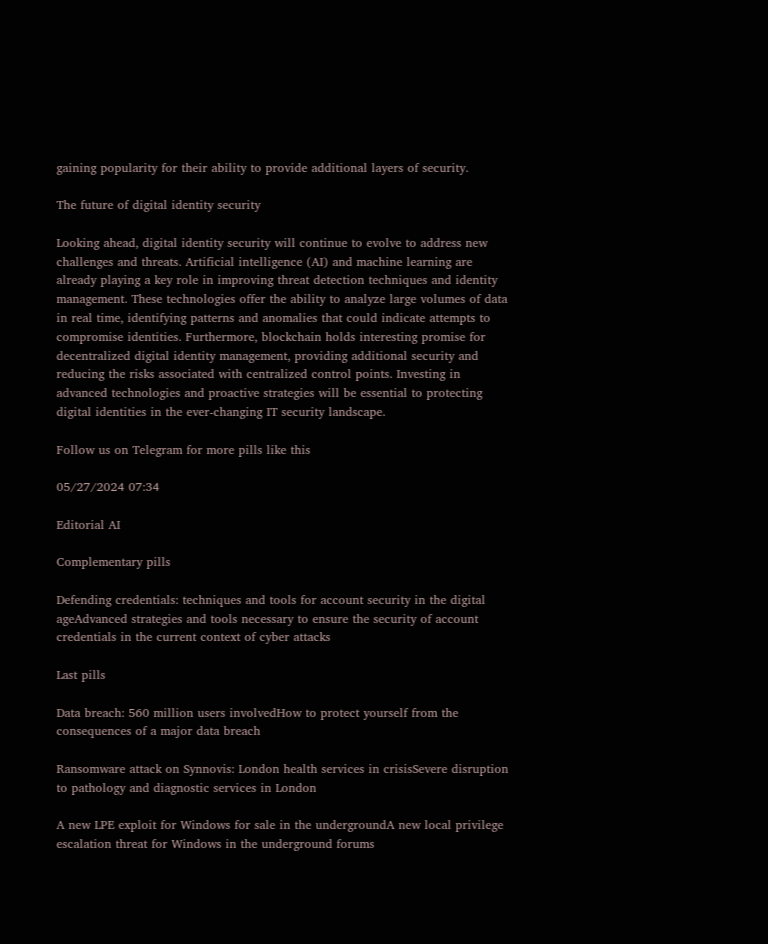gaining popularity for their ability to provide additional layers of security.

The future of digital identity security

Looking ahead, digital identity security will continue to evolve to address new challenges and threats. Artificial intelligence (AI) and machine learning are already playing a key role in improving threat detection techniques and identity management. These technologies offer the ability to analyze large volumes of data in real time, identifying patterns and anomalies that could indicate attempts to compromise identities. Furthermore, blockchain holds interesting promise for decentralized digital identity management, providing additional security and reducing the risks associated with centralized control points. Investing in advanced technologies and proactive strategies will be essential to protecting digital identities in the ever-changing IT security landscape.

Follow us on Telegram for more pills like this

05/27/2024 07:34

Editorial AI

Complementary pills

Defending credentials: techniques and tools for account security in the digital ageAdvanced strategies and tools necessary to ensure the security of account credentials in the current context of cyber attacks

Last pills

Data breach: 560 million users involvedHow to protect yourself from the consequences of a major data breach

Ransomware attack on Synnovis: London health services in crisisSevere disruption to pathology and diagnostic services in London

A new LPE exploit for Windows for sale in the undergroundA new local privilege escalation threat for Windows in the underground forums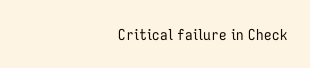Critical failure in Check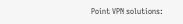Point VPN solutions: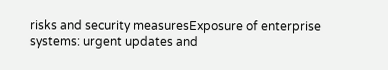risks and security measuresExposure of enterprise systems: urgent updates and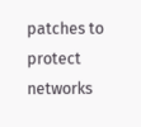patches to protect networks